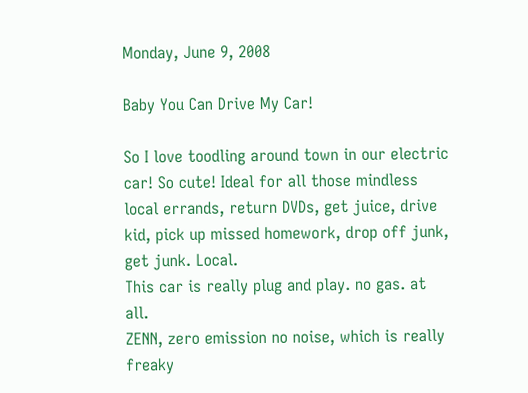Monday, June 9, 2008

Baby You Can Drive My Car!

So I love toodling around town in our electric car! So cute! Ideal for all those mindless local errands, return DVDs, get juice, drive kid, pick up missed homework, drop off junk, get junk. Local.
This car is really plug and play. no gas. at all.
ZENN, zero emission no noise, which is really freaky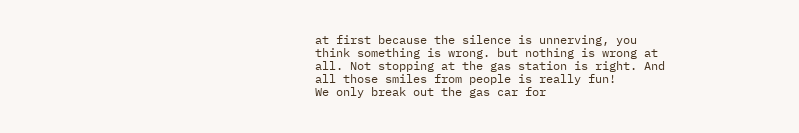at first because the silence is unnerving, you think something is wrong. but nothing is wrong at all. Not stopping at the gas station is right. And all those smiles from people is really fun!
We only break out the gas car for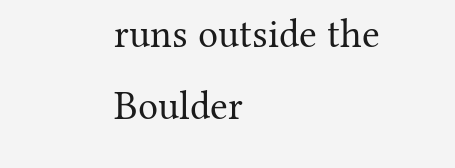runs outside the Boulder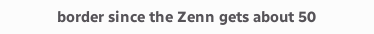border since the Zenn gets about 50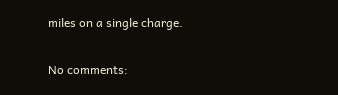miles on a single charge.

No comments: